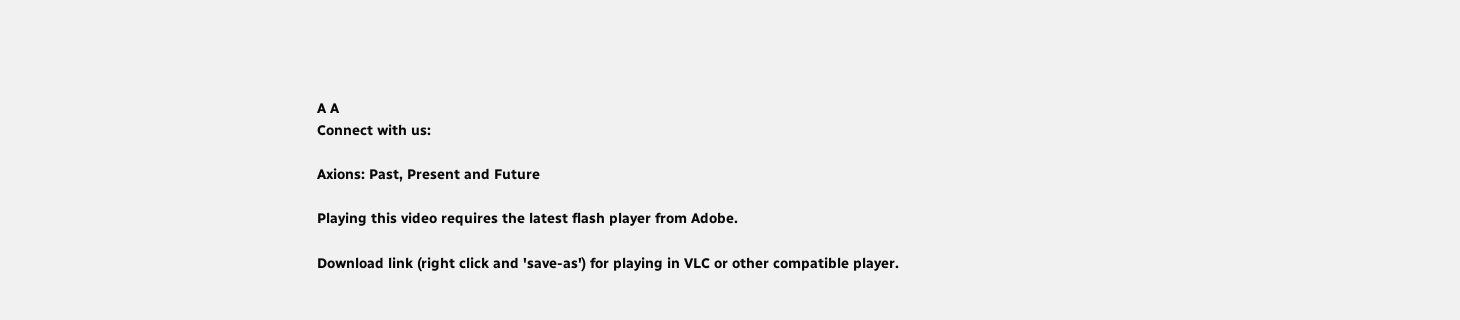A A
Connect with us:

Axions: Past, Present and Future

Playing this video requires the latest flash player from Adobe.

Download link (right click and 'save-as') for playing in VLC or other compatible player.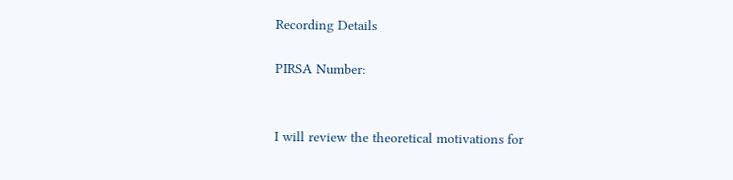Recording Details

PIRSA Number:


I will review the theoretical motivations for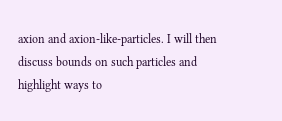axion and axion-like-particles. I will then discuss bounds on such particles and highlight ways to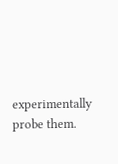experimentally probe them.